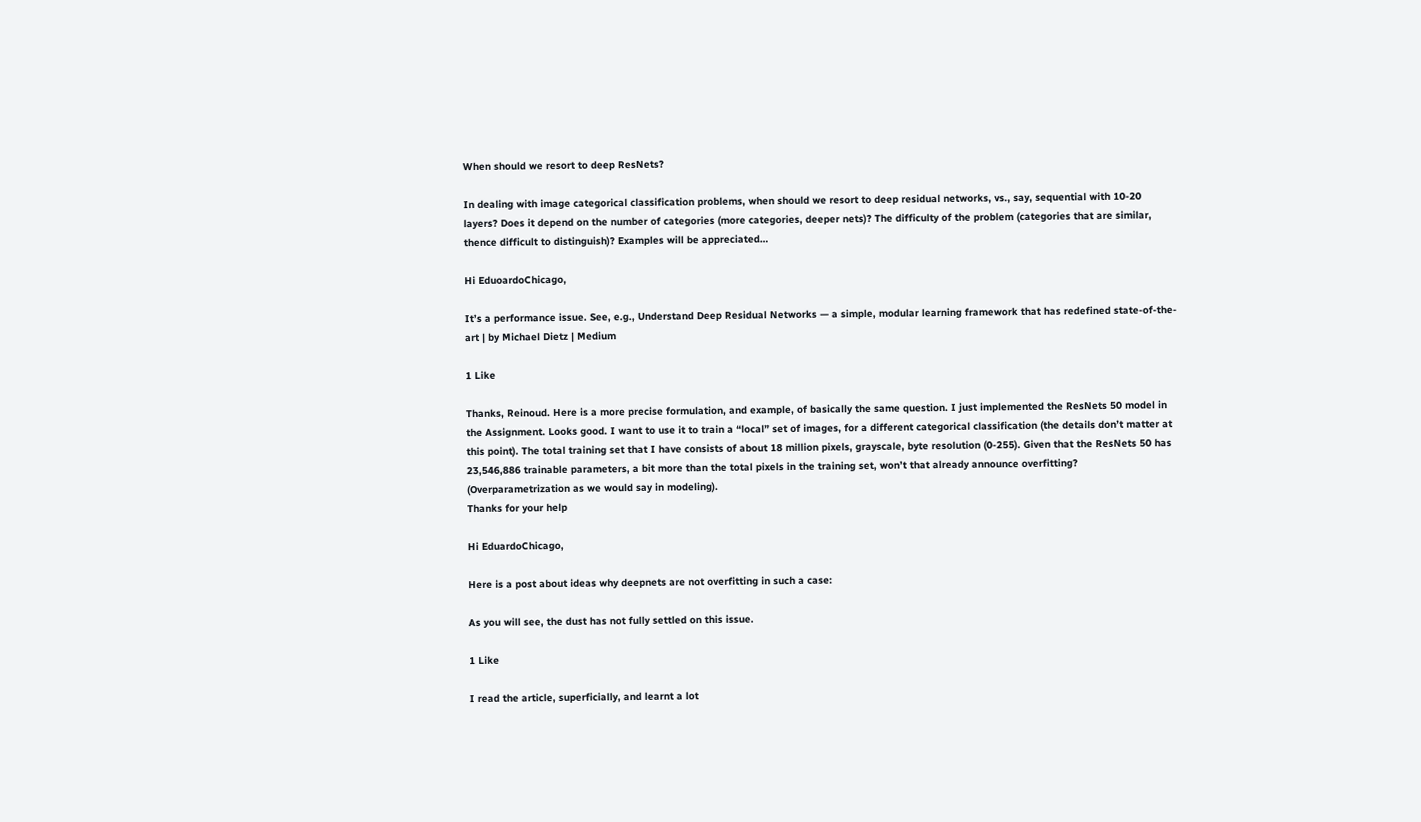When should we resort to deep ResNets?

In dealing with image categorical classification problems, when should we resort to deep residual networks, vs., say, sequential with 10-20 layers? Does it depend on the number of categories (more categories, deeper nets)? The difficulty of the problem (categories that are similar, thence difficult to distinguish)? Examples will be appreciated…

Hi EduoardoChicago,

It’s a performance issue. See, e.g., Understand Deep Residual Networks — a simple, modular learning framework that has redefined state-of-the-art | by Michael Dietz | Medium

1 Like

Thanks, Reinoud. Here is a more precise formulation, and example, of basically the same question. I just implemented the ResNets 50 model in the Assignment. Looks good. I want to use it to train a “local” set of images, for a different categorical classification (the details don’t matter at this point). The total training set that I have consists of about 18 million pixels, grayscale, byte resolution (0-255). Given that the ResNets 50 has 23,546,886 trainable parameters, a bit more than the total pixels in the training set, won’t that already announce overfitting? (Overparametrization as we would say in modeling).
Thanks for your help

Hi EduardoChicago,

Here is a post about ideas why deepnets are not overfitting in such a case:

As you will see, the dust has not fully settled on this issue.

1 Like

I read the article, superficially, and learnt a lot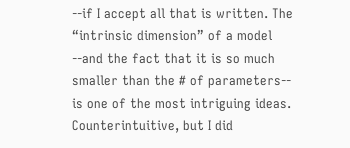--if I accept all that is written. The “intrinsic dimension” of a model --and the fact that it is so much smaller than the # of parameters-- is one of the most intriguing ideas. Counterintuitive, but I did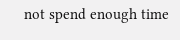not spend enough time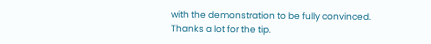with the demonstration to be fully convinced.
Thanks a lot for the tip.